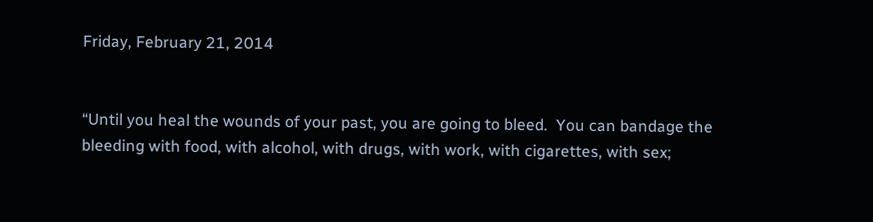Friday, February 21, 2014


“Until you heal the wounds of your past, you are going to bleed.  You can bandage the bleeding with food, with alcohol, with drugs, with work, with cigarettes, with sex;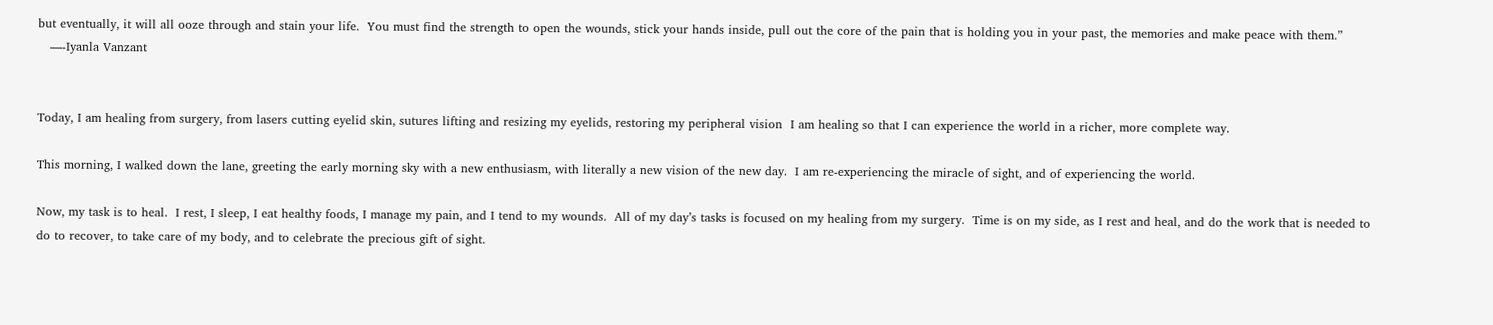but eventually, it will all ooze through and stain your life.  You must find the strength to open the wounds, stick your hands inside, pull out the core of the pain that is holding you in your past, the memories and make peace with them.”
   —-Iyanla Vanzant


Today, I am healing from surgery, from lasers cutting eyelid skin, sutures lifting and resizing my eyelids, restoring my peripheral vision  I am healing so that I can experience the world in a richer, more complete way.

This morning, I walked down the lane, greeting the early morning sky with a new enthusiasm, with literally a new vision of the new day.  I am re-experiencing the miracle of sight, and of experiencing the world.

Now, my task is to heal.  I rest, I sleep, I eat healthy foods, I manage my pain, and I tend to my wounds.  All of my day’s tasks is focused on my healing from my surgery.  Time is on my side, as I rest and heal, and do the work that is needed to do to recover, to take care of my body, and to celebrate the precious gift of sight.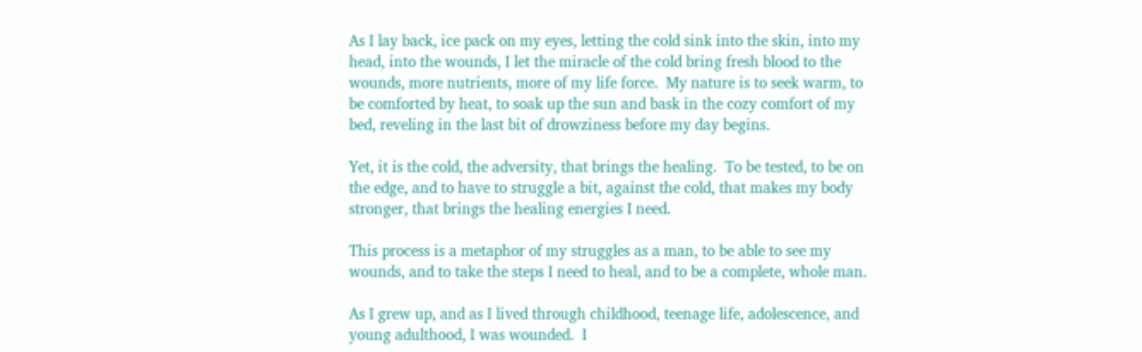As I lay back, ice pack on my eyes, letting the cold sink into the skin, into my head, into the wounds, I let the miracle of the cold bring fresh blood to the wounds, more nutrients, more of my life force.  My nature is to seek warm, to be comforted by heat, to soak up the sun and bask in the cozy comfort of my bed, reveling in the last bit of drowziness before my day begins.

Yet, it is the cold, the adversity, that brings the healing.  To be tested, to be on the edge, and to have to struggle a bit, against the cold, that makes my body stronger, that brings the healing energies I need.

This process is a metaphor of my struggles as a man, to be able to see my wounds, and to take the steps I need to heal, and to be a complete, whole man.

As I grew up, and as I lived through childhood, teenage life, adolescence, and young adulthood, I was wounded.  I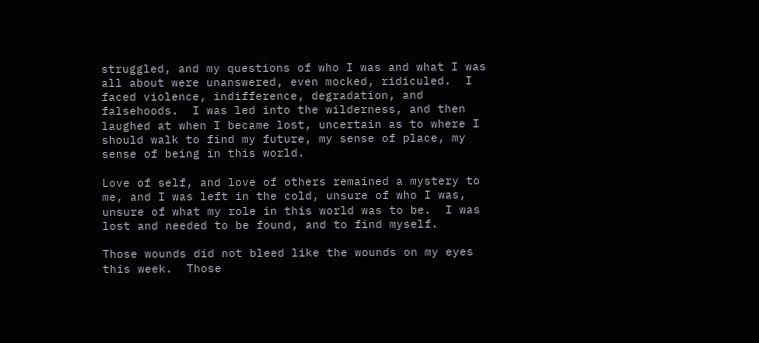struggled, and my questions of who I was and what I was all about were unanswered, even mocked, ridiculed.  I faced violence, indifference, degradation, and falsehoods.  I was led into the wilderness, and then laughed at when I became lost, uncertain as to where I should walk to find my future, my sense of place, my sense of being in this world.

Love of self, and love of others remained a mystery to me, and I was left in the cold, unsure of who I was, unsure of what my role in this world was to be.  I was lost and needed to be found, and to find myself.

Those wounds did not bleed like the wounds on my eyes this week.  Those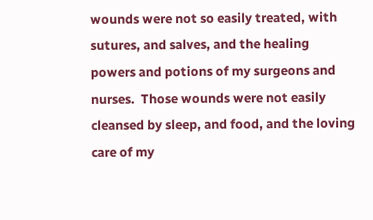wounds were not so easily treated, with sutures, and salves, and the healing powers and potions of my surgeons and nurses.  Those wounds were not easily cleansed by sleep, and food, and the loving care of my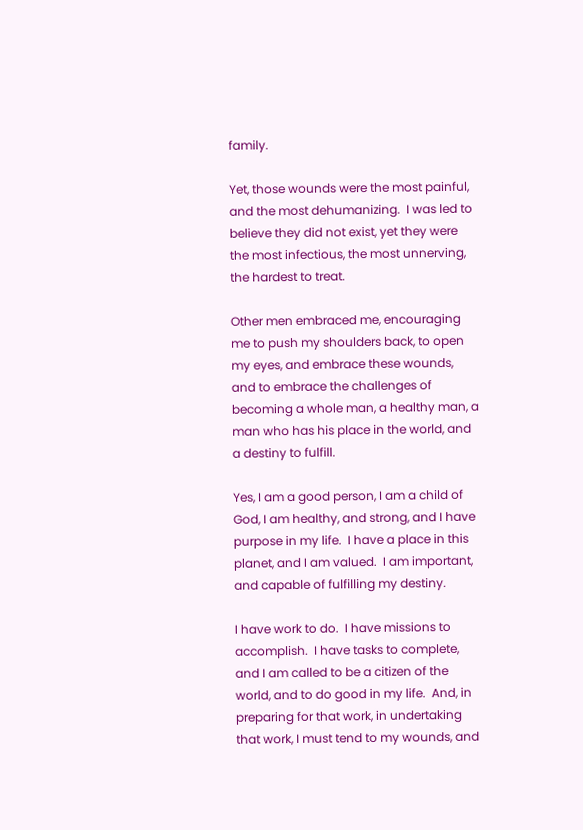family.

Yet, those wounds were the most painful, and the most dehumanizing.  I was led to believe they did not exist, yet they were the most infectious, the most unnerving, the hardest to treat.

Other men embraced me, encouraging me to push my shoulders back, to open my eyes, and embrace these wounds, and to embrace the challenges of becoming a whole man, a healthy man, a man who has his place in the world, and a destiny to fulfill.

Yes, I am a good person, I am a child of God, I am healthy, and strong, and I have purpose in my life.  I have a place in this planet, and I am valued.  I am important, and capable of fulfilling my destiny.

I have work to do.  I have missions to accomplish.  I have tasks to complete, and I am called to be a citizen of the world, and to do good in my life.  And, in preparing for that work, in undertaking that work, I must tend to my wounds, and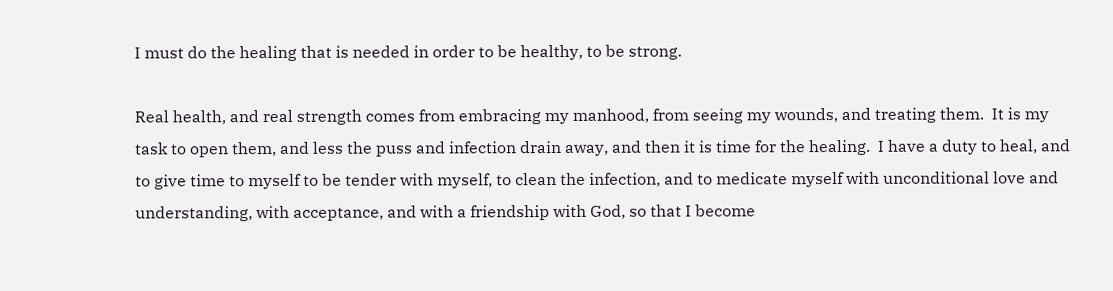I must do the healing that is needed in order to be healthy, to be strong.

Real health, and real strength comes from embracing my manhood, from seeing my wounds, and treating them.  It is my task to open them, and less the puss and infection drain away, and then it is time for the healing.  I have a duty to heal, and to give time to myself to be tender with myself, to clean the infection, and to medicate myself with unconditional love and understanding, with acceptance, and with a friendship with God, so that I become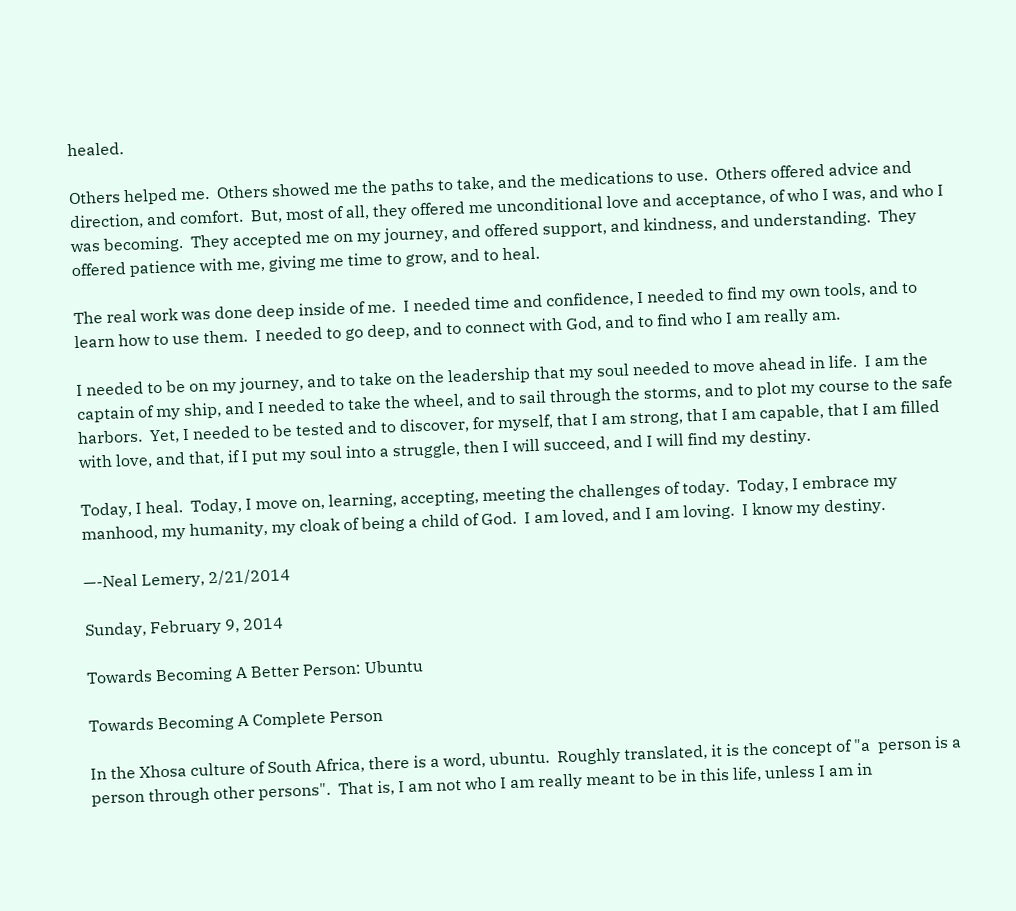healed.

Others helped me.  Others showed me the paths to take, and the medications to use.  Others offered advice and direction, and comfort.  But, most of all, they offered me unconditional love and acceptance, of who I was, and who I was becoming.  They accepted me on my journey, and offered support, and kindness, and understanding.  They offered patience with me, giving me time to grow, and to heal.

The real work was done deep inside of me.  I needed time and confidence, I needed to find my own tools, and to learn how to use them.  I needed to go deep, and to connect with God, and to find who I am really am.

I needed to be on my journey, and to take on the leadership that my soul needed to move ahead in life.  I am the captain of my ship, and I needed to take the wheel, and to sail through the storms, and to plot my course to the safe harbors.  Yet, I needed to be tested and to discover, for myself, that I am strong, that I am capable, that I am filled with love, and that, if I put my soul into a struggle, then I will succeed, and I will find my destiny.

Today, I heal.  Today, I move on, learning, accepting, meeting the challenges of today.  Today, I embrace my manhood, my humanity, my cloak of being a child of God.  I am loved, and I am loving.  I know my destiny.

—-Neal Lemery, 2/21/2014

Sunday, February 9, 2014

Towards Becoming A Better Person: Ubuntu

Towards Becoming A Complete Person

In the Xhosa culture of South Africa, there is a word, ubuntu.  Roughly translated, it is the concept of "a  person is a person through other persons".  That is, I am not who I am really meant to be in this life, unless I am in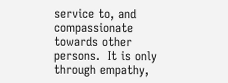service to, and compassionate towards other persons.  It is only through empathy,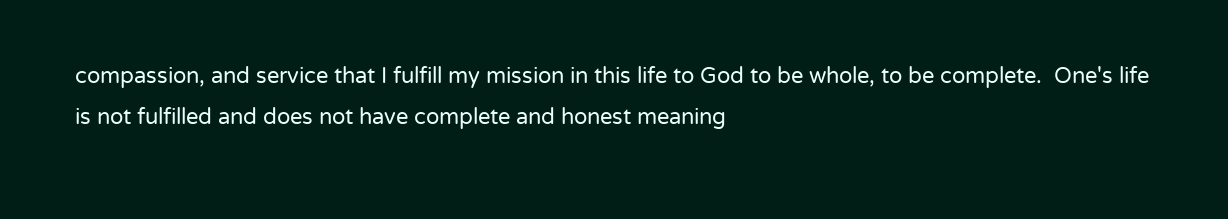compassion, and service that I fulfill my mission in this life to God to be whole, to be complete.  One's life is not fulfilled and does not have complete and honest meaning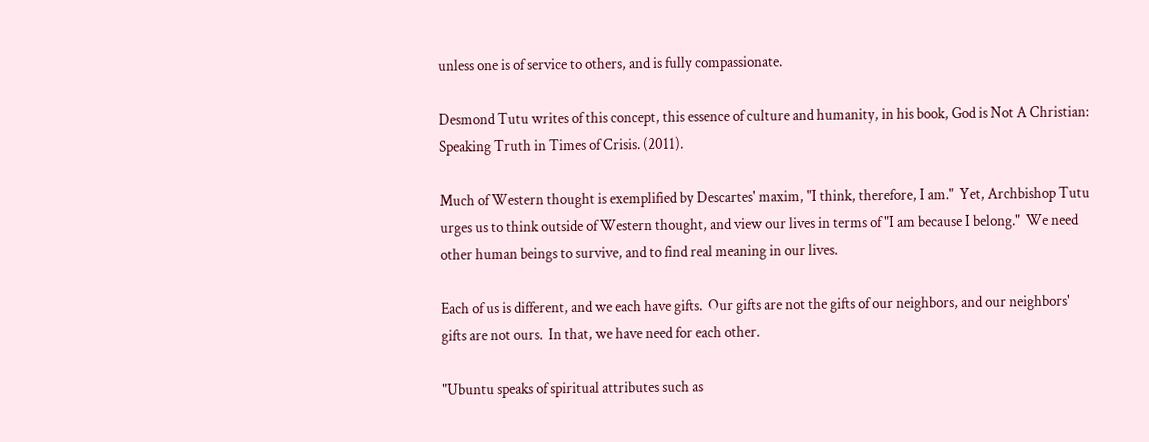unless one is of service to others, and is fully compassionate.

Desmond Tutu writes of this concept, this essence of culture and humanity, in his book, God is Not A Christian: Speaking Truth in Times of Crisis. (2011).

Much of Western thought is exemplified by Descartes' maxim, "I think, therefore, I am."  Yet, Archbishop Tutu urges us to think outside of Western thought, and view our lives in terms of "I am because I belong."  We need other human beings to survive, and to find real meaning in our lives.

Each of us is different, and we each have gifts.  Our gifts are not the gifts of our neighbors, and our neighbors' gifts are not ours.  In that, we have need for each other.

"Ubuntu speaks of spiritual attributes such as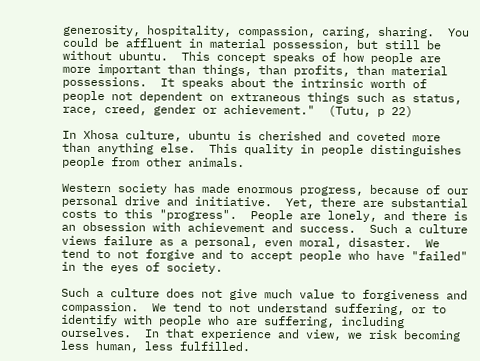generosity, hospitality, compassion, caring, sharing.  You could be affluent in material possession, but still be without ubuntu.  This concept speaks of how people are more important than things, than profits, than material possessions.  It speaks about the intrinsic worth of people not dependent on extraneous things such as status, race, creed, gender or achievement."  (Tutu, p 22)

In Xhosa culture, ubuntu is cherished and coveted more than anything else.  This quality in people distinguishes people from other animals.

Western society has made enormous progress, because of our personal drive and initiative.  Yet, there are substantial costs to this "progress".  People are lonely, and there is an obsession with achievement and success.  Such a culture views failure as a personal, even moral, disaster.  We tend to not forgive and to accept people who have "failed" in the eyes of society.

Such a culture does not give much value to forgiveness and compassion.  We tend to not understand suffering, or to identify with people who are suffering, including ourselves.  In that experience and view, we risk becoming less human, less fulfilled.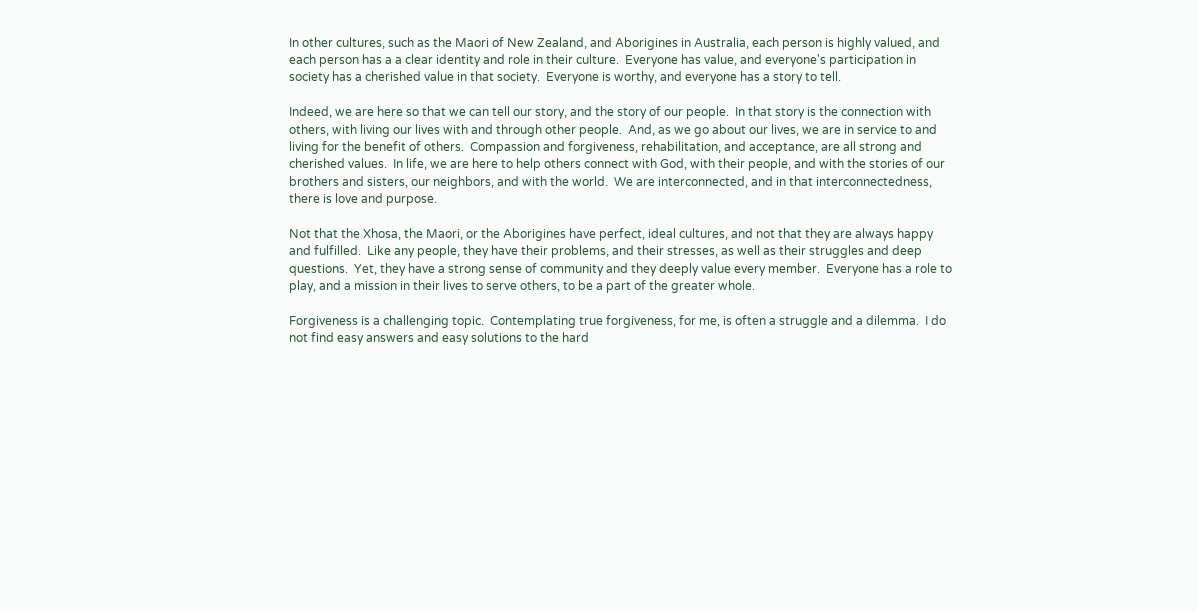In other cultures, such as the Maori of New Zealand, and Aborigines in Australia, each person is highly valued, and each person has a a clear identity and role in their culture.  Everyone has value, and everyone's participation in society has a cherished value in that society.  Everyone is worthy, and everyone has a story to tell.

Indeed, we are here so that we can tell our story, and the story of our people.  In that story is the connection with others, with living our lives with and through other people.  And, as we go about our lives, we are in service to and living for the benefit of others.  Compassion and forgiveness, rehabilitation, and acceptance, are all strong and cherished values.  In life, we are here to help others connect with God, with their people, and with the stories of our brothers and sisters, our neighbors, and with the world.  We are interconnected, and in that interconnectedness, there is love and purpose.

Not that the Xhosa, the Maori, or the Aborigines have perfect, ideal cultures, and not that they are always happy and fulfilled.  Like any people, they have their problems, and their stresses, as well as their struggles and deep questions.  Yet, they have a strong sense of community and they deeply value every member.  Everyone has a role to play, and a mission in their lives to serve others, to be a part of the greater whole.

Forgiveness is a challenging topic.  Contemplating true forgiveness, for me, is often a struggle and a dilemma.  I do not find easy answers and easy solutions to the hard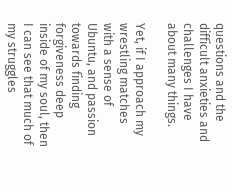questions and the difficult anxieties and challenges I have about many things.

Yet, if I approach my wrestling matches with a sense of Ubuntu, and passion towards finding forgiveness deep inside of my soul, then I can see that much of my struggles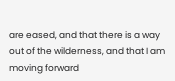are eased, and that there is a way out of the wilderness, and that I am moving forward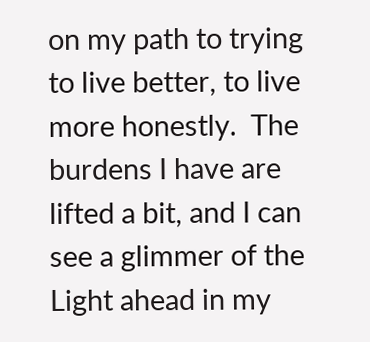on my path to trying to live better, to live more honestly.  The burdens I have are lifted a bit, and I can see a glimmer of the Light ahead in my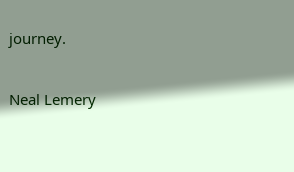journey.

Neal Lemery